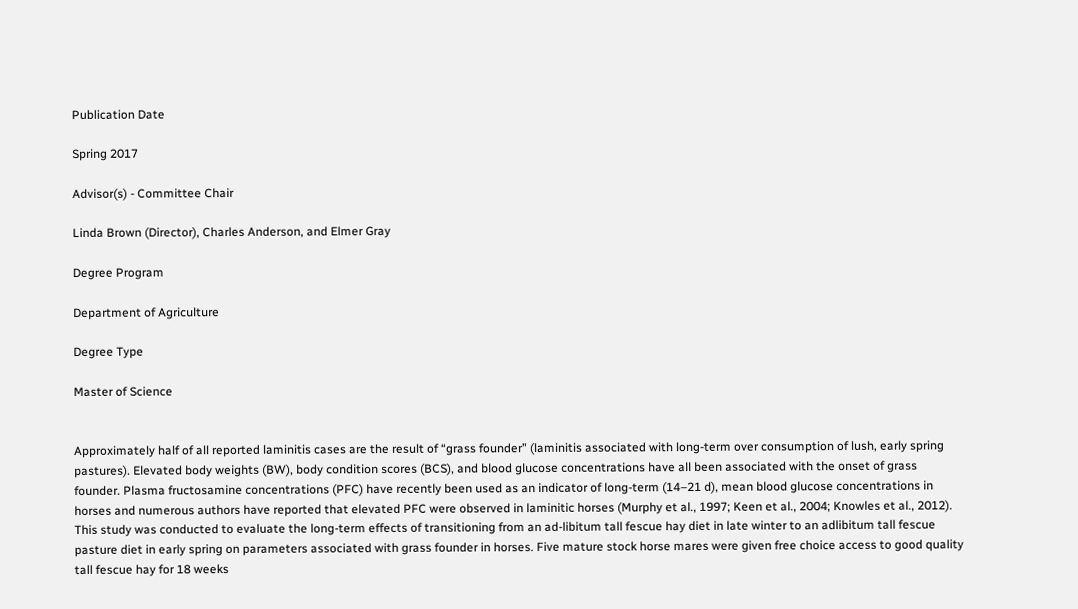Publication Date

Spring 2017

Advisor(s) - Committee Chair

Linda Brown (Director), Charles Anderson, and Elmer Gray

Degree Program

Department of Agriculture

Degree Type

Master of Science


Approximately half of all reported laminitis cases are the result of “grass founder” (laminitis associated with long-term over consumption of lush, early spring pastures). Elevated body weights (BW), body condition scores (BCS), and blood glucose concentrations have all been associated with the onset of grass founder. Plasma fructosamine concentrations (PFC) have recently been used as an indicator of long-term (14–21 d), mean blood glucose concentrations in horses and numerous authors have reported that elevated PFC were observed in laminitic horses (Murphy et al., 1997; Keen et al., 2004; Knowles et al., 2012). This study was conducted to evaluate the long-term effects of transitioning from an ad-libitum tall fescue hay diet in late winter to an adlibitum tall fescue pasture diet in early spring on parameters associated with grass founder in horses. Five mature stock horse mares were given free choice access to good quality tall fescue hay for 18 weeks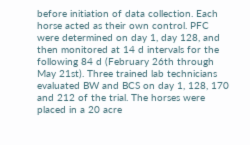before initiation of data collection. Each horse acted as their own control. PFC were determined on day 1, day 128, and then monitored at 14 d intervals for the following 84 d (February 26th through May 21st). Three trained lab technicians evaluated BW and BCS on day 1, 128, 170 and 212 of the trial. The horses were placed in a 20 acre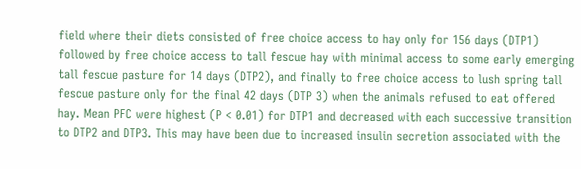field where their diets consisted of free choice access to hay only for 156 days (DTP1) followed by free choice access to tall fescue hay with minimal access to some early emerging tall fescue pasture for 14 days (DTP2), and finally to free choice access to lush spring tall fescue pasture only for the final 42 days (DTP 3) when the animals refused to eat offered hay. Mean PFC were highest (P < 0.01) for DTP1 and decreased with each successive transition to DTP2 and DTP3. This may have been due to increased insulin secretion associated with the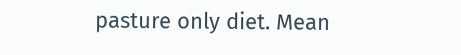pasture only diet. Mean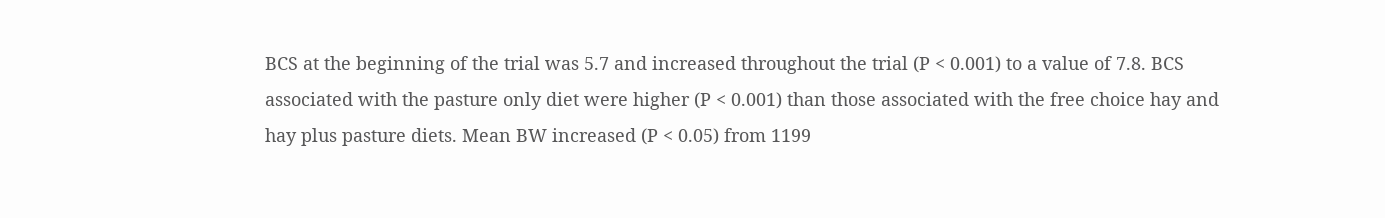BCS at the beginning of the trial was 5.7 and increased throughout the trial (P < 0.001) to a value of 7.8. BCS associated with the pasture only diet were higher (P < 0.001) than those associated with the free choice hay and hay plus pasture diets. Mean BW increased (P < 0.05) from 1199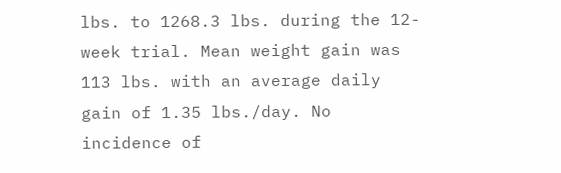lbs. to 1268.3 lbs. during the 12-week trial. Mean weight gain was 113 lbs. with an average daily gain of 1.35 lbs./day. No incidence of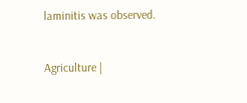laminitis was observed.


Agriculture |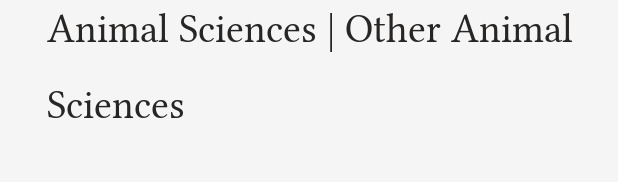Animal Sciences | Other Animal Sciences